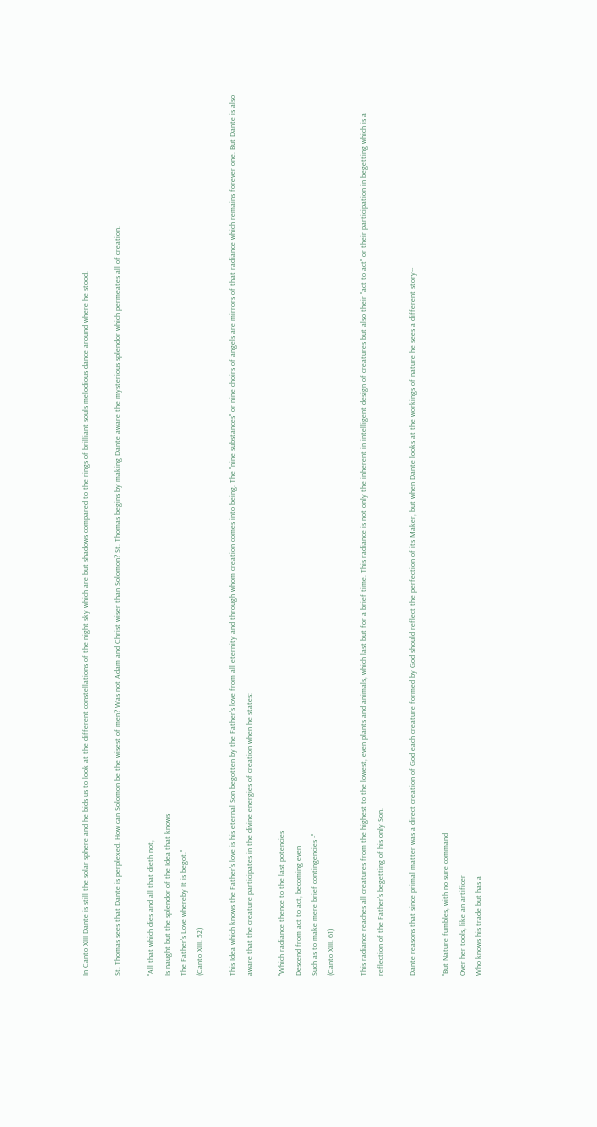In Canto XIII Dante is still the solar sphere and he bids us to look at the different constellations of the night sky which are but shadows compared to the rings of brilliant souls melodious dance around where he stood.

St. Thomas sees that Dante is perplexed. How can Solomon be the wisest of men? Was not Adam and Christ wiser than Solomon? St. Thomas begins by making Dante aware the mysterious splendor which permeates all of creation.

"All that which dies and all that dieth not,
Is naught but the splendor of the Idea that knows
The Father's Love whereby It is begot."
(Canto XIII. 52)

This Idea which knows the Father's love is his eternal Son begotten by the Father's love from all eternity and through whom creation comes into being. The "nine substances" or nine choirs of angels are mirrors of that radiance which remains forever one. But Dante is also aware that the creature participates in the divine energies of creation when he states:

"Which radiance thence to the last potencies
Descend from act to act, becoming even
Such as to make mere brief contingencies -"
(Canto XIII. 61)

This radiance reaches all creatures from the highest to the lowest, even plants and animals, which last but for a brief time. This radiance is not only the inherent in intelligent design of creatures but also their "act to act" or their participation in begetting which is a reflection of the Father's begetting of his only Son.

Dante reasons that since primal matter was a direct creation of God each creature formed by God should reflect the perfection of its Maker, but when Dante looks at the workings of nature he sees a different story--

"But Nature fumbles, with no sure command
Over her tools, like an artificer
Who knows his trade but has a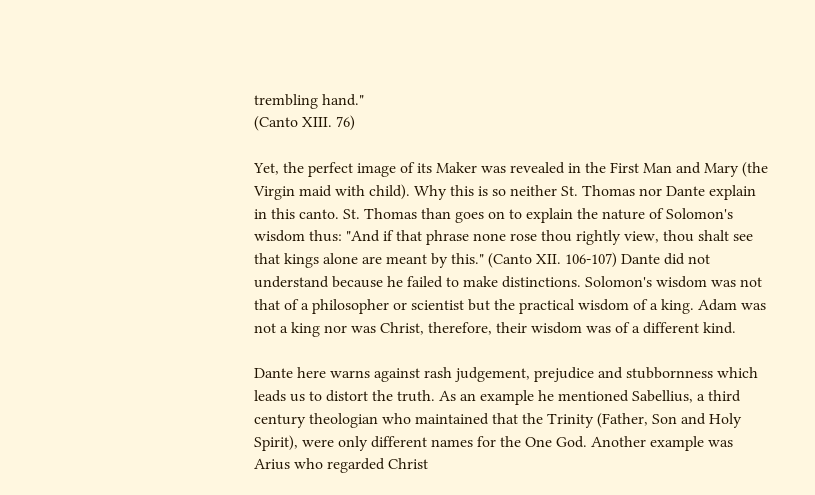trembling hand."
(Canto XIII. 76)

Yet, the perfect image of its Maker was revealed in the First Man and Mary (the Virgin maid with child). Why this is so neither St. Thomas nor Dante explain in this canto. St. Thomas than goes on to explain the nature of Solomon's wisdom thus: "And if that phrase none rose thou rightly view, thou shalt see that kings alone are meant by this." (Canto XII. 106-107) Dante did not understand because he failed to make distinctions. Solomon's wisdom was not that of a philosopher or scientist but the practical wisdom of a king. Adam was not a king nor was Christ, therefore, their wisdom was of a different kind.

Dante here warns against rash judgement, prejudice and stubbornness which leads us to distort the truth. As an example he mentioned Sabellius, a third century theologian who maintained that the Trinity (Father, Son and Holy Spirit), were only different names for the One God. Another example was Arius who regarded Christ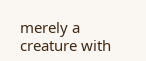merely a creature with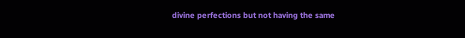divine perfections but not having the same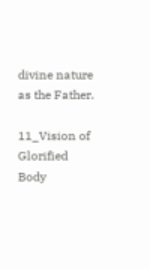divine nature as the Father.

11_Vision of Glorified Body